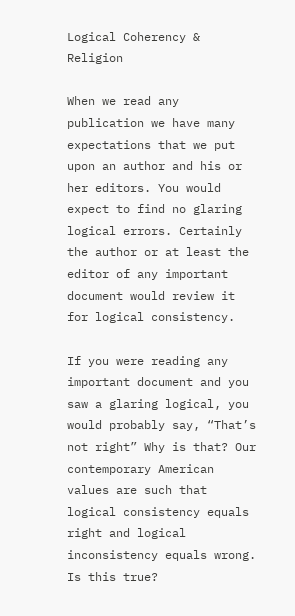Logical Coherency & Religion

When we read any publication we have many expectations that we put upon an author and his or her editors. You would expect to find no glaring logical errors. Certainly the author or at least the editor of any important document would review it for logical consistency.

If you were reading any important document and you saw a glaring logical, you would probably say, “That’s not right” Why is that? Our contemporary American values are such that logical consistency equals right and logical inconsistency equals wrong. Is this true?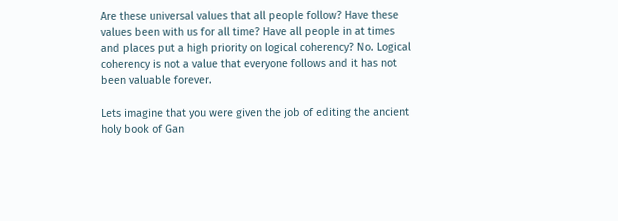Are these universal values that all people follow? Have these values been with us for all time? Have all people in at times and places put a high priority on logical coherency? No. Logical coherency is not a value that everyone follows and it has not been valuable forever.

Lets imagine that you were given the job of editing the ancient holy book of Gan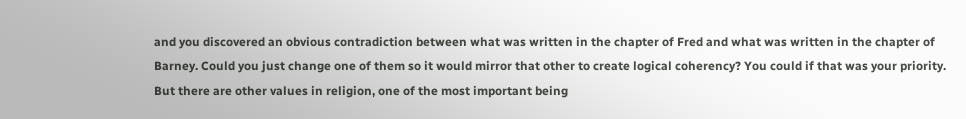and you discovered an obvious contradiction between what was written in the chapter of Fred and what was written in the chapter of Barney. Could you just change one of them so it would mirror that other to create logical coherency? You could if that was your priority. But there are other values in religion, one of the most important being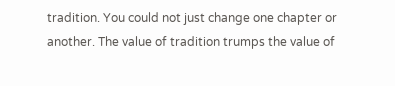tradition. You could not just change one chapter or another. The value of tradition trumps the value of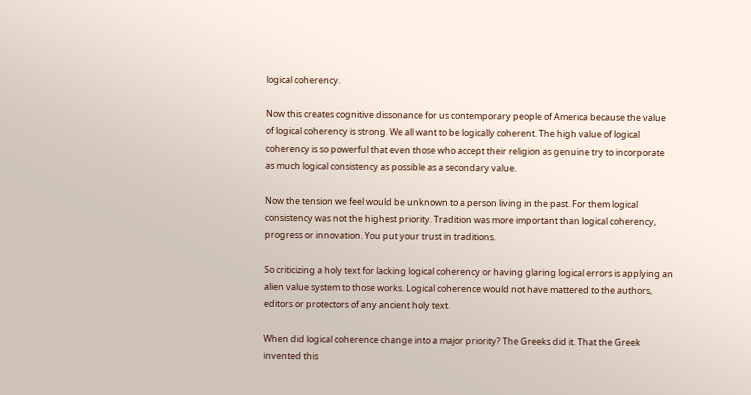logical coherency.

Now this creates cognitive dissonance for us contemporary people of America because the value of logical coherency is strong. We all want to be logically coherent. The high value of logical coherency is so powerful that even those who accept their religion as genuine try to incorporate as much logical consistency as possible as a secondary value.

Now the tension we feel would be unknown to a person living in the past. For them logical consistency was not the highest priority. Tradition was more important than logical coherency, progress or innovation. You put your trust in traditions.

So criticizing a holy text for lacking logical coherency or having glaring logical errors is applying an alien value system to those works. Logical coherence would not have mattered to the authors, editors or protectors of any ancient holy text.

When did logical coherence change into a major priority? The Greeks did it. That the Greek invented this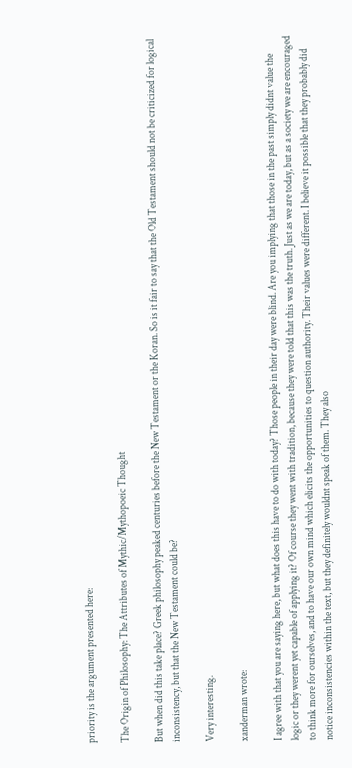priority is the argument presented here:

The Origin of Philosophy: The Attributes of Mythic/Mythopoeic Thought

But when did this take place? Greek philosophy peaked centuries before the New Testament or the Koran. So is it fair to say that the Old Testament should not be criticized for logical inconsistency, but that the New Testament could be?

Very interesting.

xanderman wrote:

I agree with that you are saying here, but what does this have to do with today? Those people in their day were blind. Are you implying that those in the past simply didnt value the logic or they werent yet capable of applying it? Of course they went with tradition, because they were told that this was the truth. Just as we are today, but as a society we are encouraged to think more for ourselves, and to have our own mind which elicits the opportunities to question authority. Their values were different. I believe it possible that they probably did notice inconsistencies within the text, but they definitely wouldnt speak of them. They also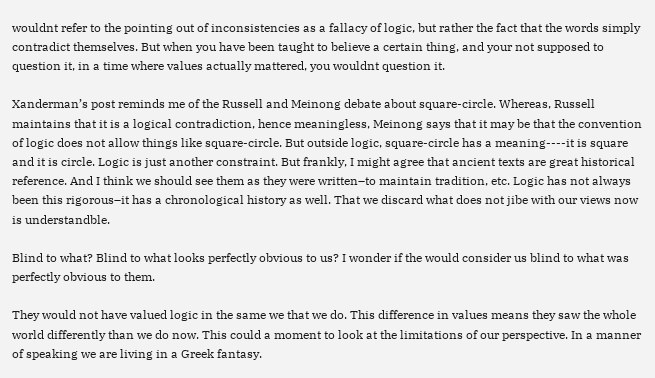wouldnt refer to the pointing out of inconsistencies as a fallacy of logic, but rather the fact that the words simply contradict themselves. But when you have been taught to believe a certain thing, and your not supposed to question it, in a time where values actually mattered, you wouldnt question it.

Xanderman’s post reminds me of the Russell and Meinong debate about square-circle. Whereas, Russell maintains that it is a logical contradiction, hence meaningless, Meinong says that it may be that the convention of logic does not allow things like square-circle. But outside logic, square-circle has a meaning----it is square and it is circle. Logic is just another constraint. But frankly, I might agree that ancient texts are great historical reference. And I think we should see them as they were written–to maintain tradition, etc. Logic has not always been this rigorous–it has a chronological history as well. That we discard what does not jibe with our views now is understandble.

Blind to what? Blind to what looks perfectly obvious to us? I wonder if the would consider us blind to what was perfectly obvious to them.

They would not have valued logic in the same we that we do. This difference in values means they saw the whole world differently than we do now. This could a moment to look at the limitations of our perspective. In a manner of speaking we are living in a Greek fantasy.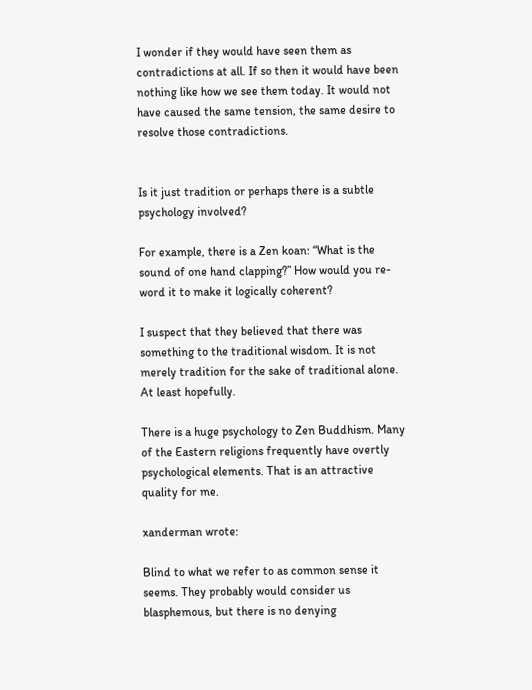I wonder if they would have seen them as contradictions at all. If so then it would have been nothing like how we see them today. It would not have caused the same tension, the same desire to resolve those contradictions.


Is it just tradition or perhaps there is a subtle psychology involved?

For example, there is a Zen koan: “What is the sound of one hand clapping?” How would you re-word it to make it logically coherent?

I suspect that they believed that there was something to the traditional wisdom. It is not merely tradition for the sake of traditional alone. At least hopefully.

There is a huge psychology to Zen Buddhism. Many of the Eastern religions frequently have overtly psychological elements. That is an attractive quality for me.

xanderman wrote:

Blind to what we refer to as common sense it seems. They probably would consider us blasphemous, but there is no denying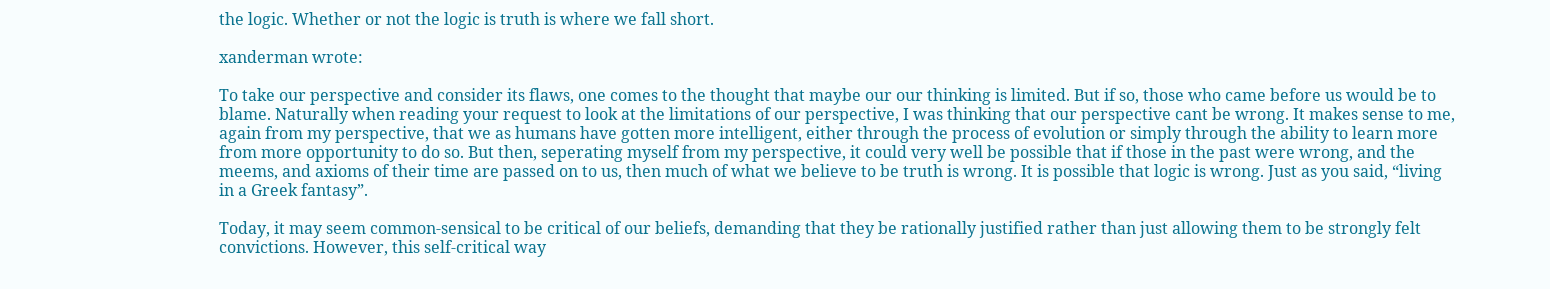the logic. Whether or not the logic is truth is where we fall short.

xanderman wrote:

To take our perspective and consider its flaws, one comes to the thought that maybe our our thinking is limited. But if so, those who came before us would be to blame. Naturally when reading your request to look at the limitations of our perspective, I was thinking that our perspective cant be wrong. It makes sense to me, again from my perspective, that we as humans have gotten more intelligent, either through the process of evolution or simply through the ability to learn more from more opportunity to do so. But then, seperating myself from my perspective, it could very well be possible that if those in the past were wrong, and the meems, and axioms of their time are passed on to us, then much of what we believe to be truth is wrong. It is possible that logic is wrong. Just as you said, “living in a Greek fantasy”.

Today, it may seem common-sensical to be critical of our beliefs, demanding that they be rationally justified rather than just allowing them to be strongly felt convictions. However, this self-critical way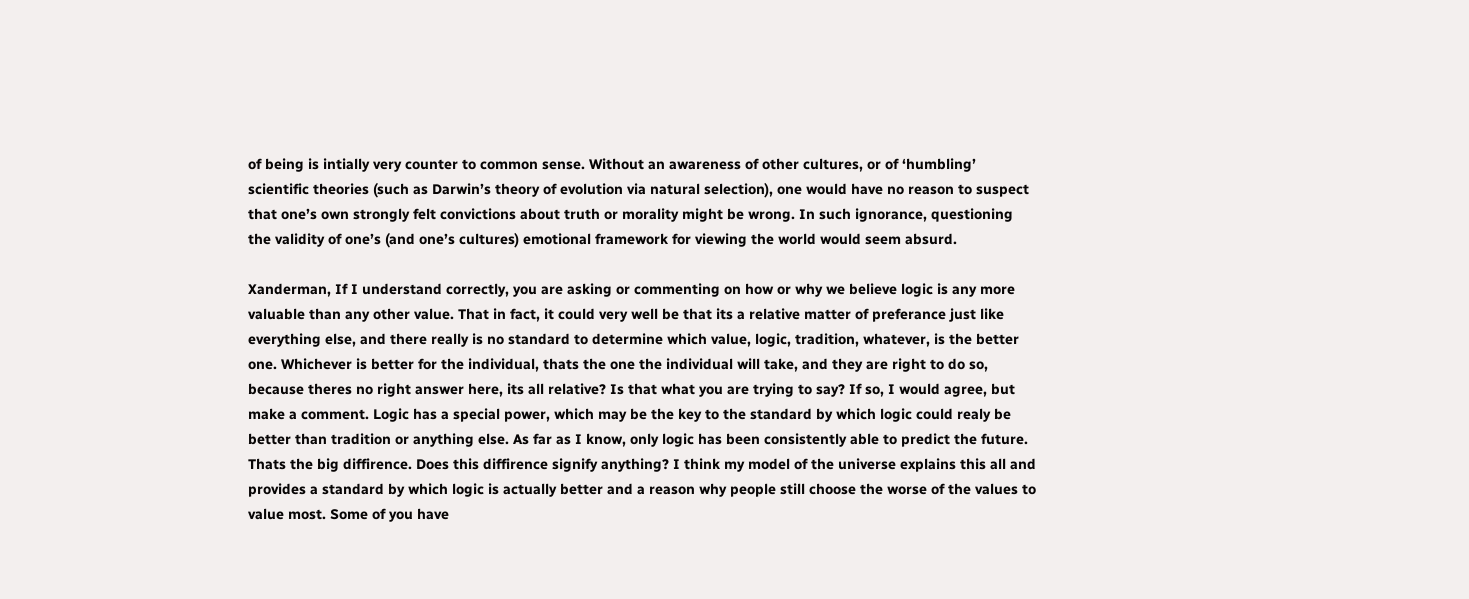of being is intially very counter to common sense. Without an awareness of other cultures, or of ‘humbling’ scientific theories (such as Darwin’s theory of evolution via natural selection), one would have no reason to suspect that one’s own strongly felt convictions about truth or morality might be wrong. In such ignorance, questioning the validity of one’s (and one’s cultures) emotional framework for viewing the world would seem absurd.

Xanderman, If I understand correctly, you are asking or commenting on how or why we believe logic is any more valuable than any other value. That in fact, it could very well be that its a relative matter of preferance just like everything else, and there really is no standard to determine which value, logic, tradition, whatever, is the better one. Whichever is better for the individual, thats the one the individual will take, and they are right to do so, because theres no right answer here, its all relative? Is that what you are trying to say? If so, I would agree, but make a comment. Logic has a special power, which may be the key to the standard by which logic could realy be better than tradition or anything else. As far as I know, only logic has been consistently able to predict the future. Thats the big diffirence. Does this diffirence signify anything? I think my model of the universe explains this all and provides a standard by which logic is actually better and a reason why people still choose the worse of the values to value most. Some of you have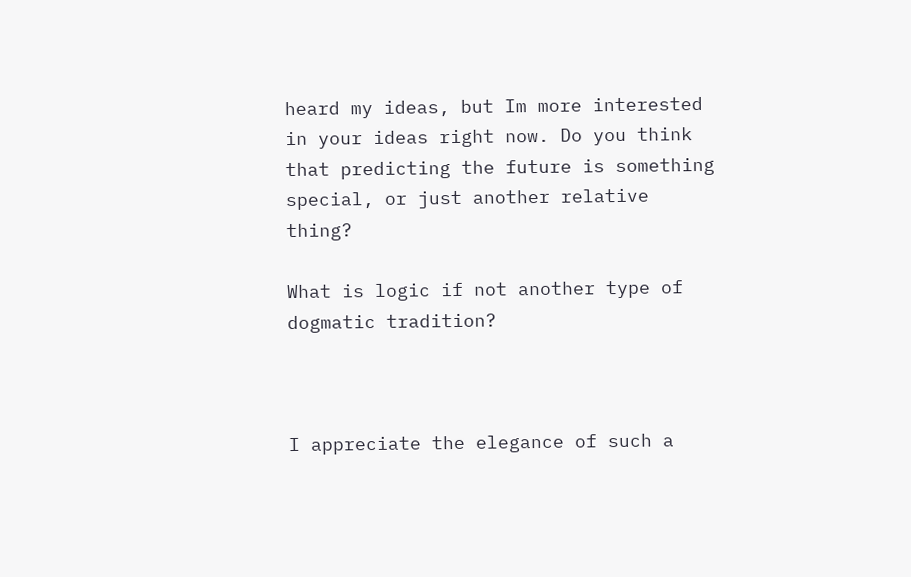heard my ideas, but Im more interested in your ideas right now. Do you think that predicting the future is something special, or just another relative thing?

What is logic if not another type of dogmatic tradition?



I appreciate the elegance of such a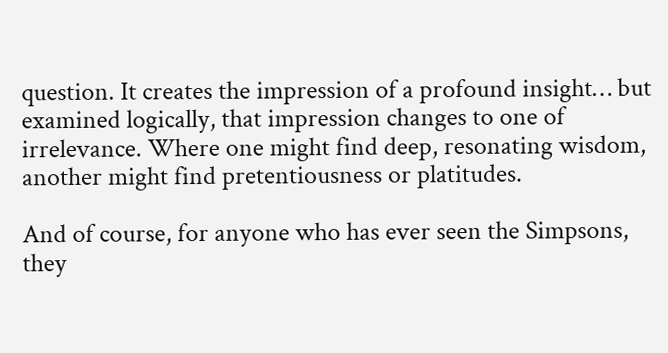question. It creates the impression of a profound insight… but examined logically, that impression changes to one of irrelevance. Where one might find deep, resonating wisdom, another might find pretentiousness or platitudes.

And of course, for anyone who has ever seen the Simpsons, they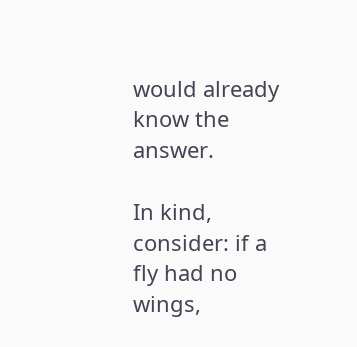would already know the answer.

In kind, consider: if a fly had no wings,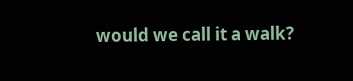would we call it a walk?